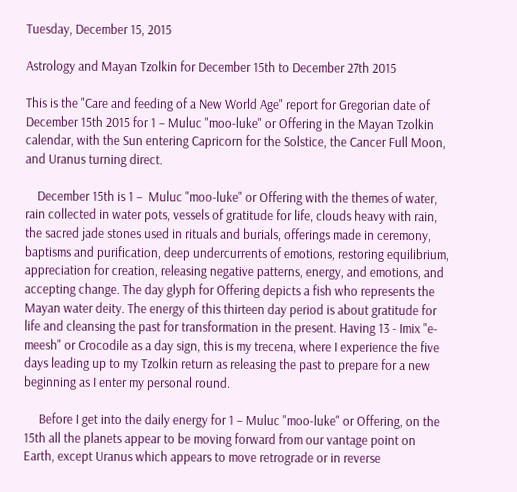Tuesday, December 15, 2015

Astrology and Mayan Tzolkin for December 15th to December 27th 2015

This is the "Care and feeding of a New World Age" report for Gregorian date of December 15th 2015 for 1 – Muluc "moo-luke" or Offering in the Mayan Tzolkin calendar, with the Sun entering Capricorn for the Solstice, the Cancer Full Moon, and Uranus turning direct.

    December 15th is 1 –  Muluc "moo-luke" or Offering with the themes of water, rain collected in water pots, vessels of gratitude for life, clouds heavy with rain, the sacred jade stones used in rituals and burials, offerings made in ceremony, baptisms and purification, deep undercurrents of emotions, restoring equilibrium, appreciation for creation, releasing negative patterns, energy, and emotions, and accepting change. The day glyph for Offering depicts a fish who represents the Mayan water deity. The energy of this thirteen day period is about gratitude for life and cleansing the past for transformation in the present. Having 13 - Imix "e-meesh" or Crocodile as a day sign, this is my trecena, where I experience the five days leading up to my Tzolkin return as releasing the past to prepare for a new beginning as I enter my personal round.

     Before I get into the daily energy for 1 – Muluc "moo-luke" or Offering, on the 15th all the planets appear to be moving forward from our vantage point on Earth, except Uranus which appears to move retrograde or in reverse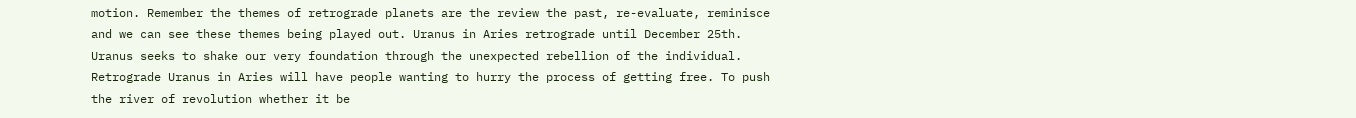motion. Remember the themes of retrograde planets are the review the past, re-evaluate, reminisce and we can see these themes being played out. Uranus in Aries retrograde until December 25th. Uranus seeks to shake our very foundation through the unexpected rebellion of the individual. Retrograde Uranus in Aries will have people wanting to hurry the process of getting free. To push the river of revolution whether it be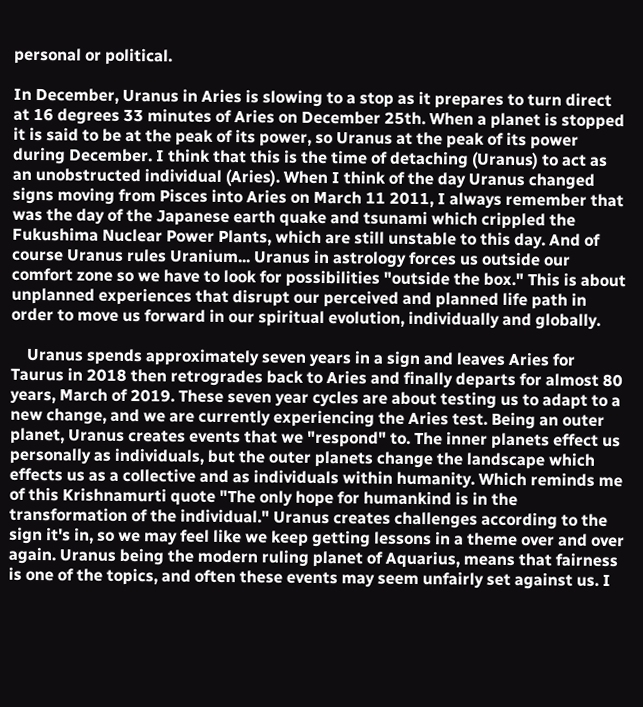personal or political.

In December, Uranus in Aries is slowing to a stop as it prepares to turn direct at 16 degrees 33 minutes of Aries on December 25th. When a planet is stopped it is said to be at the peak of its power, so Uranus at the peak of its power during December. I think that this is the time of detaching (Uranus) to act as an unobstructed individual (Aries). When I think of the day Uranus changed signs moving from Pisces into Aries on March 11 2011, I always remember that was the day of the Japanese earth quake and tsunami which crippled the Fukushima Nuclear Power Plants, which are still unstable to this day. And of course Uranus rules Uranium... Uranus in astrology forces us outside our comfort zone so we have to look for possibilities "outside the box." This is about unplanned experiences that disrupt our perceived and planned life path in order to move us forward in our spiritual evolution, individually and globally.

    Uranus spends approximately seven years in a sign and leaves Aries for Taurus in 2018 then retrogrades back to Aries and finally departs for almost 80 years, March of 2019. These seven year cycles are about testing us to adapt to a new change, and we are currently experiencing the Aries test. Being an outer planet, Uranus creates events that we "respond" to. The inner planets effect us personally as individuals, but the outer planets change the landscape which effects us as a collective and as individuals within humanity. Which reminds me of this Krishnamurti quote "The only hope for humankind is in the transformation of the individual." Uranus creates challenges according to the sign it's in, so we may feel like we keep getting lessons in a theme over and over again. Uranus being the modern ruling planet of Aquarius, means that fairness is one of the topics, and often these events may seem unfairly set against us. I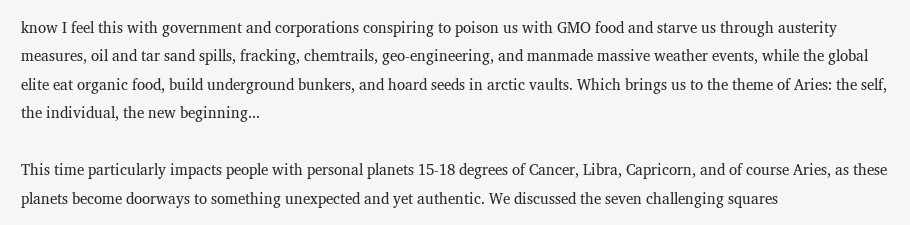know I feel this with government and corporations conspiring to poison us with GMO food and starve us through austerity measures, oil and tar sand spills, fracking, chemtrails, geo-engineering, and manmade massive weather events, while the global elite eat organic food, build underground bunkers, and hoard seeds in arctic vaults. Which brings us to the theme of Aries: the self, the individual, the new beginning...

This time particularly impacts people with personal planets 15-18 degrees of Cancer, Libra, Capricorn, and of course Aries, as these planets become doorways to something unexpected and yet authentic. We discussed the seven challenging squares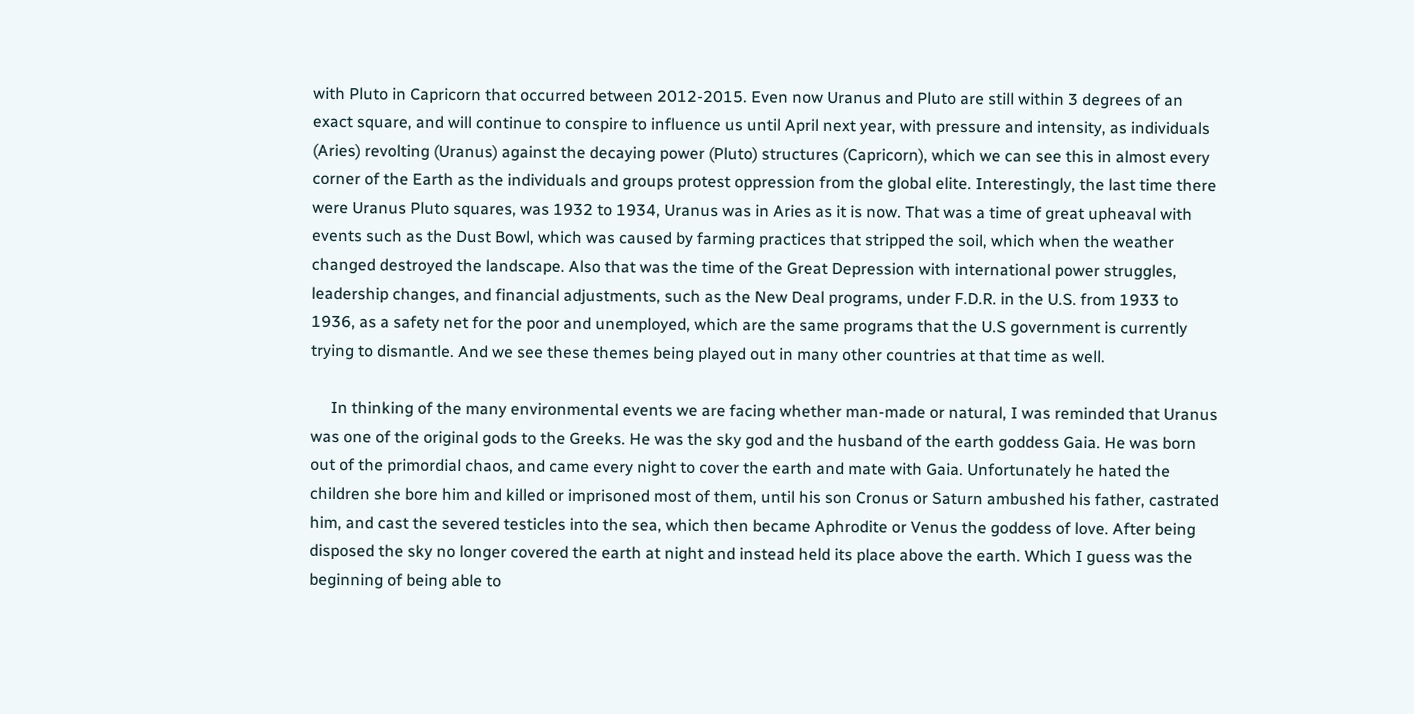with Pluto in Capricorn that occurred between 2012-2015. Even now Uranus and Pluto are still within 3 degrees of an exact square, and will continue to conspire to influence us until April next year, with pressure and intensity, as individuals (Aries) revolting (Uranus) against the decaying power (Pluto) structures (Capricorn), which we can see this in almost every corner of the Earth as the individuals and groups protest oppression from the global elite. Interestingly, the last time there were Uranus Pluto squares, was 1932 to 1934, Uranus was in Aries as it is now. That was a time of great upheaval with events such as the Dust Bowl, which was caused by farming practices that stripped the soil, which when the weather changed destroyed the landscape. Also that was the time of the Great Depression with international power struggles, leadership changes, and financial adjustments, such as the New Deal programs, under F.D.R. in the U.S. from 1933 to 1936, as a safety net for the poor and unemployed, which are the same programs that the U.S government is currently trying to dismantle. And we see these themes being played out in many other countries at that time as well.

     In thinking of the many environmental events we are facing whether man-made or natural, I was reminded that Uranus was one of the original gods to the Greeks. He was the sky god and the husband of the earth goddess Gaia. He was born out of the primordial chaos, and came every night to cover the earth and mate with Gaia. Unfortunately he hated the children she bore him and killed or imprisoned most of them, until his son Cronus or Saturn ambushed his father, castrated him, and cast the severed testicles into the sea, which then became Aphrodite or Venus the goddess of love. After being disposed the sky no longer covered the earth at night and instead held its place above the earth. Which I guess was the beginning of being able to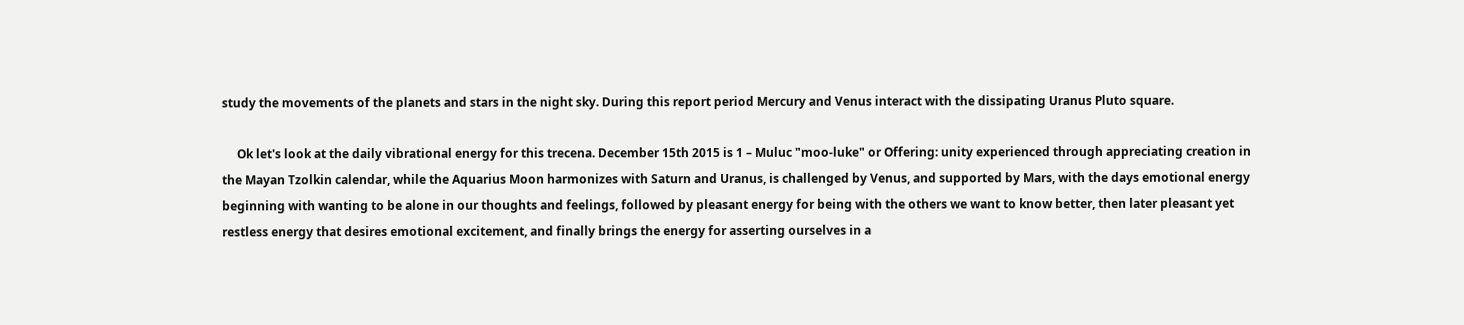study the movements of the planets and stars in the night sky. During this report period Mercury and Venus interact with the dissipating Uranus Pluto square.

     Ok let's look at the daily vibrational energy for this trecena. December 15th 2015 is 1 – Muluc "moo-luke" or Offering: unity experienced through appreciating creation in the Mayan Tzolkin calendar, while the Aquarius Moon harmonizes with Saturn and Uranus, is challenged by Venus, and supported by Mars, with the days emotional energy beginning with wanting to be alone in our thoughts and feelings, followed by pleasant energy for being with the others we want to know better, then later pleasant yet restless energy that desires emotional excitement, and finally brings the energy for asserting ourselves in a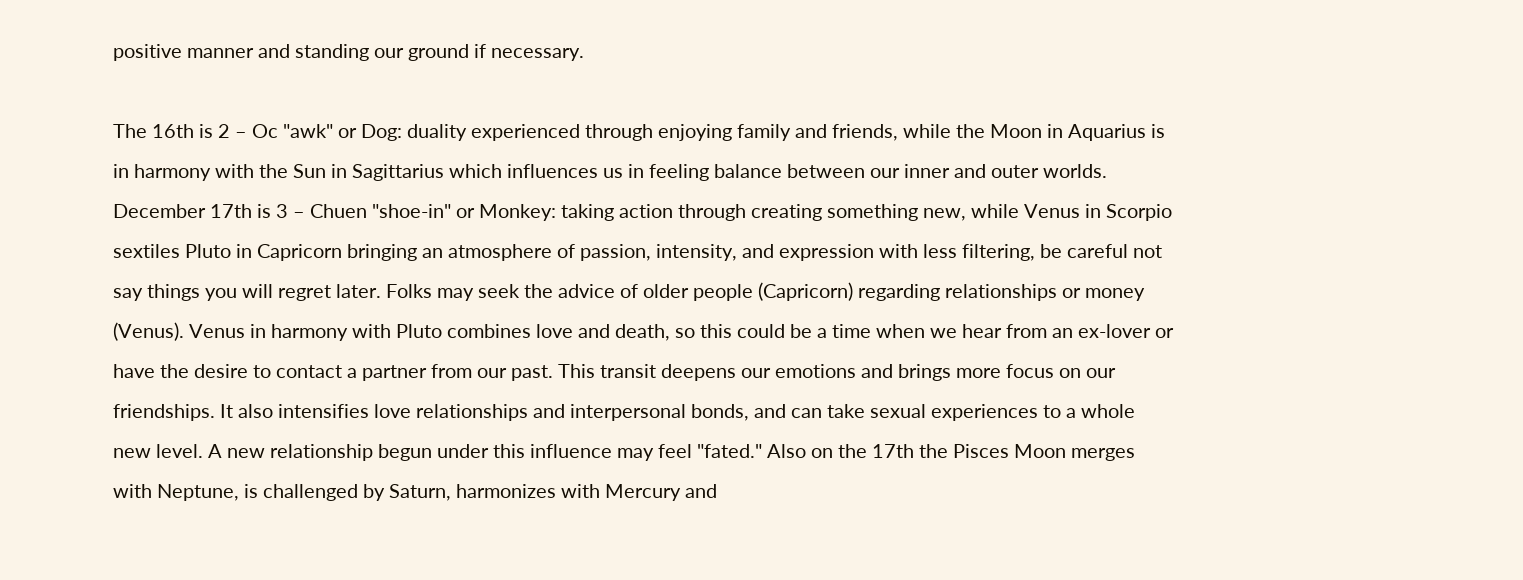positive manner and standing our ground if necessary.

The 16th is 2 – Oc "awk" or Dog: duality experienced through enjoying family and friends, while the Moon in Aquarius is in harmony with the Sun in Sagittarius which influences us in feeling balance between our inner and outer worlds.
December 17th is 3 – Chuen "shoe-in" or Monkey: taking action through creating something new, while Venus in Scorpio sextiles Pluto in Capricorn bringing an atmosphere of passion, intensity, and expression with less filtering, be careful not say things you will regret later. Folks may seek the advice of older people (Capricorn) regarding relationships or money (Venus). Venus in harmony with Pluto combines love and death, so this could be a time when we hear from an ex-lover or have the desire to contact a partner from our past. This transit deepens our emotions and brings more focus on our friendships. It also intensifies love relationships and interpersonal bonds, and can take sexual experiences to a whole new level. A new relationship begun under this influence may feel "fated." Also on the 17th the Pisces Moon merges with Neptune, is challenged by Saturn, harmonizes with Mercury and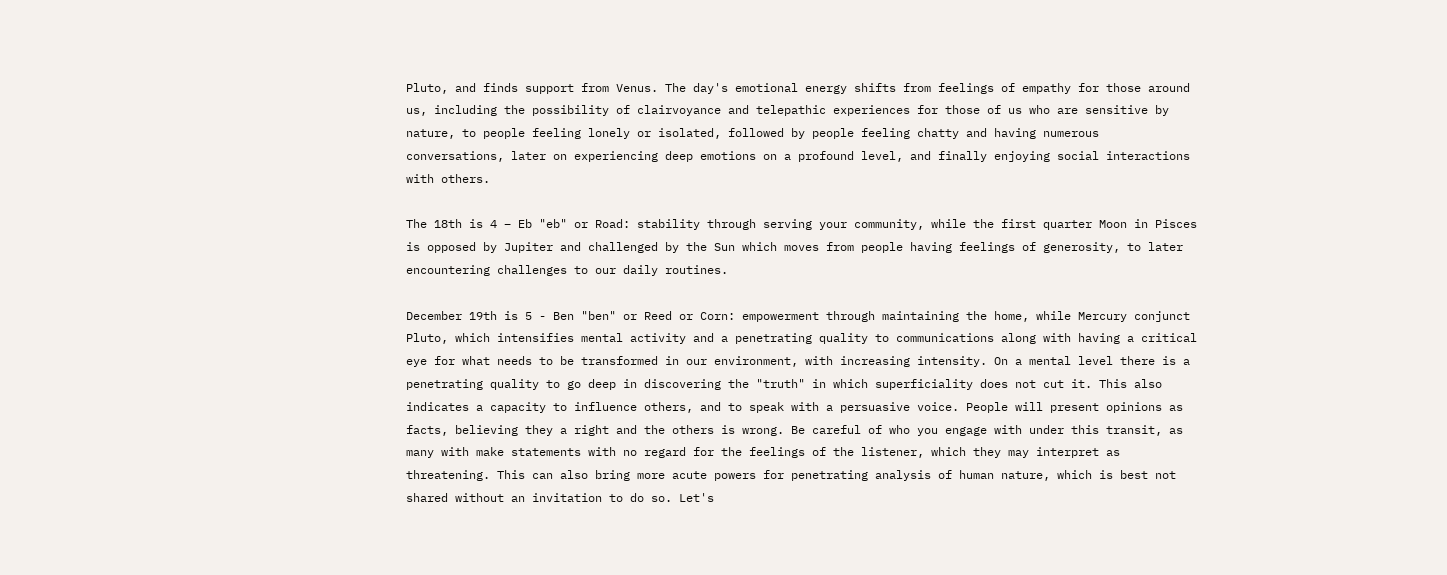Pluto, and finds support from Venus. The day's emotional energy shifts from feelings of empathy for those around us, including the possibility of clairvoyance and telepathic experiences for those of us who are sensitive by nature, to people feeling lonely or isolated, followed by people feeling chatty and having numerous conversations, later on experiencing deep emotions on a profound level, and finally enjoying social interactions with others.

The 18th is 4 – Eb "eb" or Road: stability through serving your community, while the first quarter Moon in Pisces is opposed by Jupiter and challenged by the Sun which moves from people having feelings of generosity, to later encountering challenges to our daily routines.

December 19th is 5 - Ben "ben" or Reed or Corn: empowerment through maintaining the home, while Mercury conjunct Pluto, which intensifies mental activity and a penetrating quality to communications along with having a critical eye for what needs to be transformed in our environment, with increasing intensity. On a mental level there is a penetrating quality to go deep in discovering the "truth" in which superficiality does not cut it. This also indicates a capacity to influence others, and to speak with a persuasive voice. People will present opinions as facts, believing they a right and the others is wrong. Be careful of who you engage with under this transit, as many with make statements with no regard for the feelings of the listener, which they may interpret as threatening. This can also bring more acute powers for penetrating analysis of human nature, which is best not shared without an invitation to do so. Let's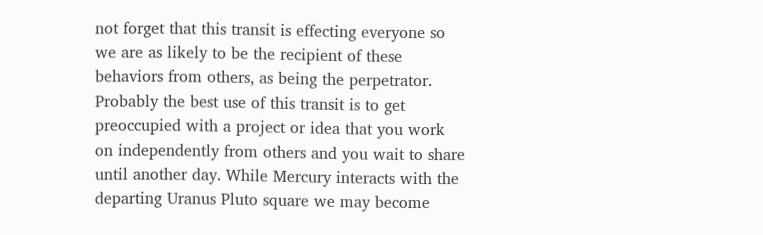not forget that this transit is effecting everyone so we are as likely to be the recipient of these behaviors from others, as being the perpetrator. Probably the best use of this transit is to get preoccupied with a project or idea that you work on independently from others and you wait to share until another day. While Mercury interacts with the departing Uranus Pluto square we may become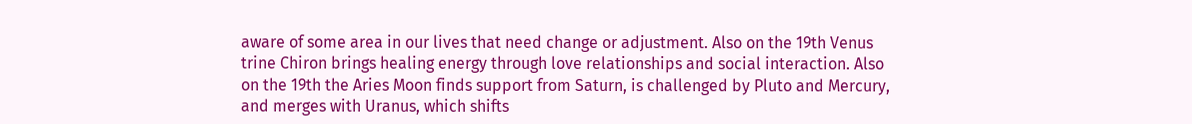aware of some area in our lives that need change or adjustment. Also on the 19th Venus trine Chiron brings healing energy through love relationships and social interaction. Also on the 19th the Aries Moon finds support from Saturn, is challenged by Pluto and Mercury, and merges with Uranus, which shifts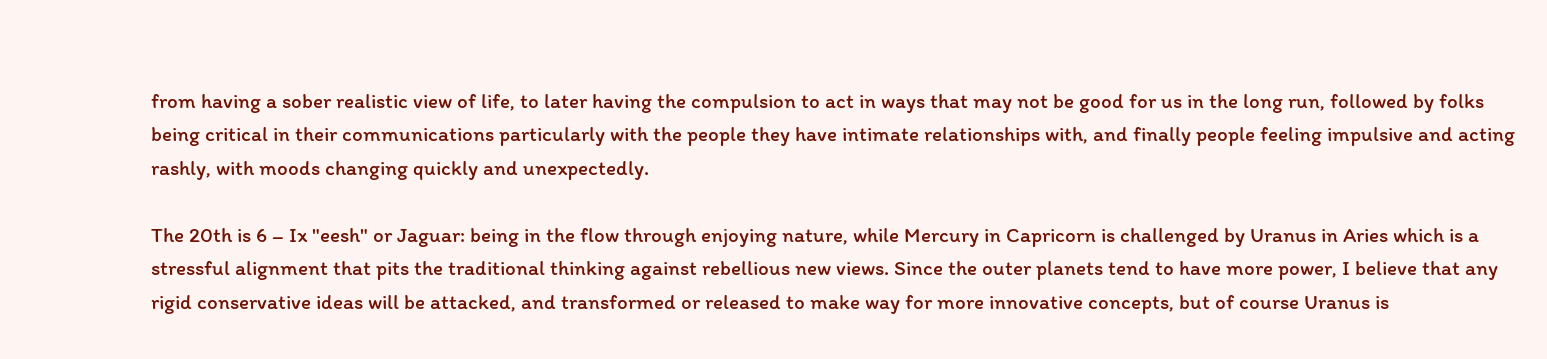from having a sober realistic view of life, to later having the compulsion to act in ways that may not be good for us in the long run, followed by folks being critical in their communications particularly with the people they have intimate relationships with, and finally people feeling impulsive and acting rashly, with moods changing quickly and unexpectedly.

The 20th is 6 – Ix "eesh" or Jaguar: being in the flow through enjoying nature, while Mercury in Capricorn is challenged by Uranus in Aries which is a stressful alignment that pits the traditional thinking against rebellious new views. Since the outer planets tend to have more power, I believe that any rigid conservative ideas will be attacked, and transformed or released to make way for more innovative concepts, but of course Uranus is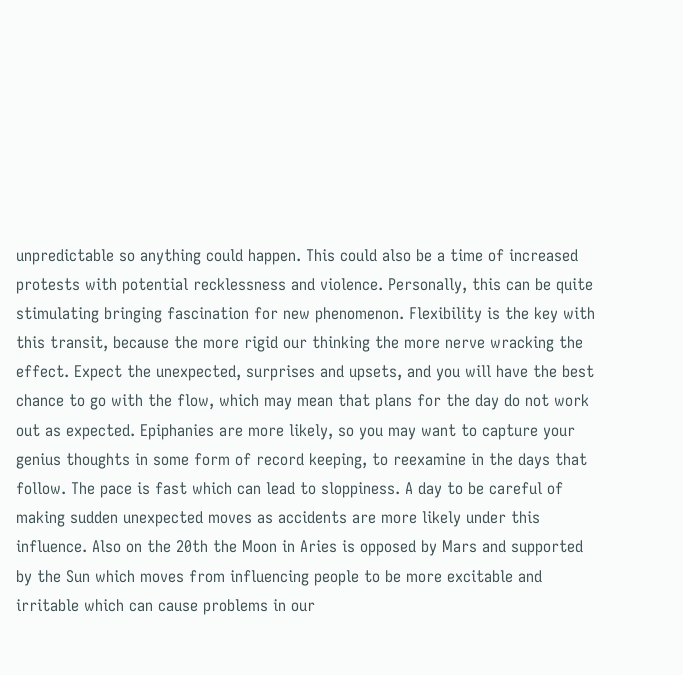unpredictable so anything could happen. This could also be a time of increased protests with potential recklessness and violence. Personally, this can be quite stimulating bringing fascination for new phenomenon. Flexibility is the key with this transit, because the more rigid our thinking the more nerve wracking the effect. Expect the unexpected, surprises and upsets, and you will have the best chance to go with the flow, which may mean that plans for the day do not work out as expected. Epiphanies are more likely, so you may want to capture your genius thoughts in some form of record keeping, to reexamine in the days that follow. The pace is fast which can lead to sloppiness. A day to be careful of making sudden unexpected moves as accidents are more likely under this influence. Also on the 20th the Moon in Aries is opposed by Mars and supported by the Sun which moves from influencing people to be more excitable and irritable which can cause problems in our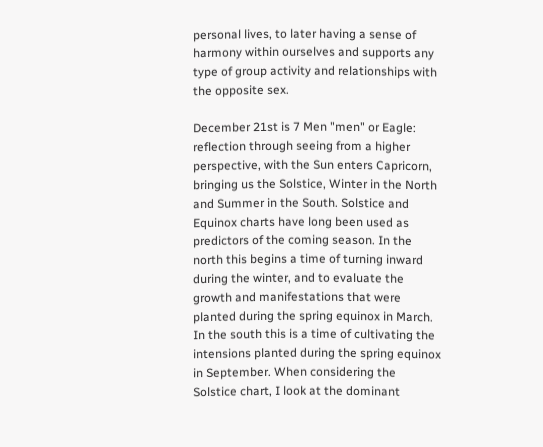personal lives, to later having a sense of harmony within ourselves and supports any type of group activity and relationships with the opposite sex.

December 21st is 7 Men "men" or Eagle: reflection through seeing from a higher perspective, with the Sun enters Capricorn, bringing us the Solstice, Winter in the North and Summer in the South. Solstice and Equinox charts have long been used as predictors of the coming season. In the north this begins a time of turning inward during the winter, and to evaluate the growth and manifestations that were planted during the spring equinox in March. In the south this is a time of cultivating the intensions planted during the spring equinox in September. When considering the Solstice chart, I look at the dominant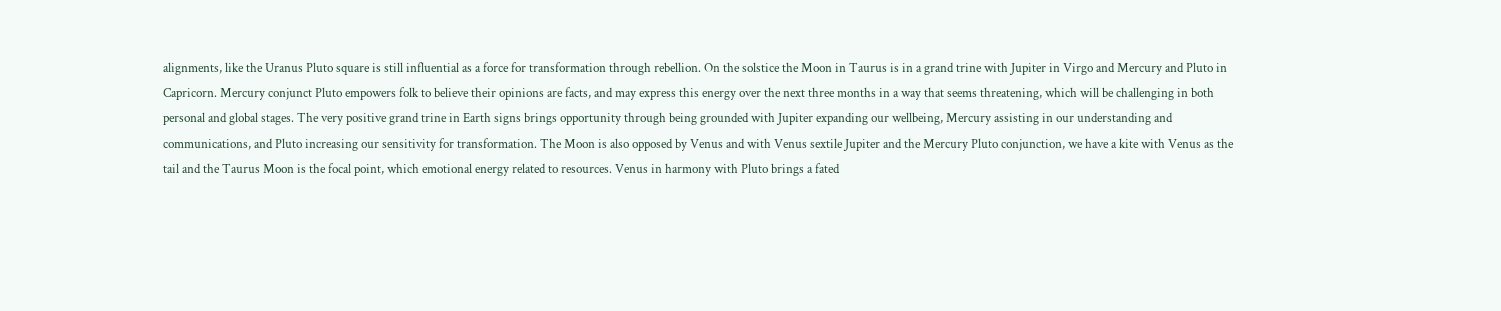alignments, like the Uranus Pluto square is still influential as a force for transformation through rebellion. On the solstice the Moon in Taurus is in a grand trine with Jupiter in Virgo and Mercury and Pluto in Capricorn. Mercury conjunct Pluto empowers folk to believe their opinions are facts, and may express this energy over the next three months in a way that seems threatening, which will be challenging in both personal and global stages. The very positive grand trine in Earth signs brings opportunity through being grounded with Jupiter expanding our wellbeing, Mercury assisting in our understanding and communications, and Pluto increasing our sensitivity for transformation. The Moon is also opposed by Venus and with Venus sextile Jupiter and the Mercury Pluto conjunction, we have a kite with Venus as the tail and the Taurus Moon is the focal point, which emotional energy related to resources. Venus in harmony with Pluto brings a fated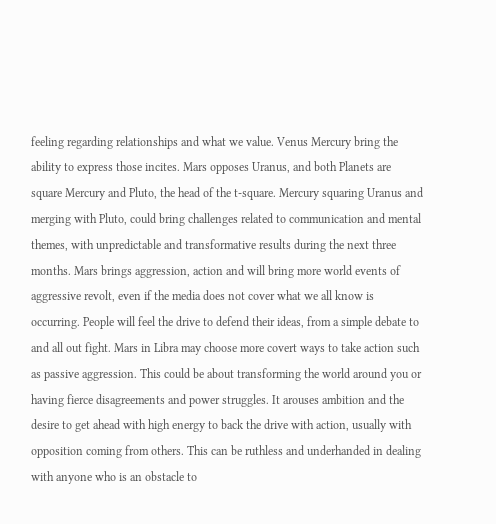feeling regarding relationships and what we value. Venus Mercury bring the ability to express those incites. Mars opposes Uranus, and both Planets are square Mercury and Pluto, the head of the t-square. Mercury squaring Uranus and merging with Pluto, could bring challenges related to communication and mental themes, with unpredictable and transformative results during the next three months. Mars brings aggression, action and will bring more world events of aggressive revolt, even if the media does not cover what we all know is occurring. People will feel the drive to defend their ideas, from a simple debate to and all out fight. Mars in Libra may choose more covert ways to take action such as passive aggression. This could be about transforming the world around you or having fierce disagreements and power struggles. It arouses ambition and the desire to get ahead with high energy to back the drive with action, usually with opposition coming from others. This can be ruthless and underhanded in dealing with anyone who is an obstacle to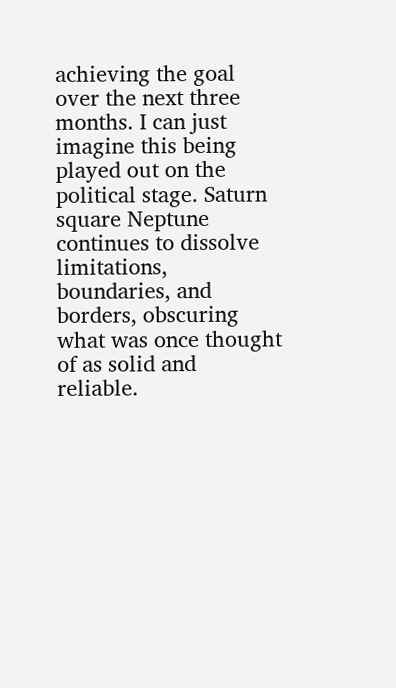achieving the goal over the next three months. I can just imagine this being played out on the political stage. Saturn square Neptune continues to dissolve limitations, boundaries, and borders, obscuring what was once thought of as solid and reliable.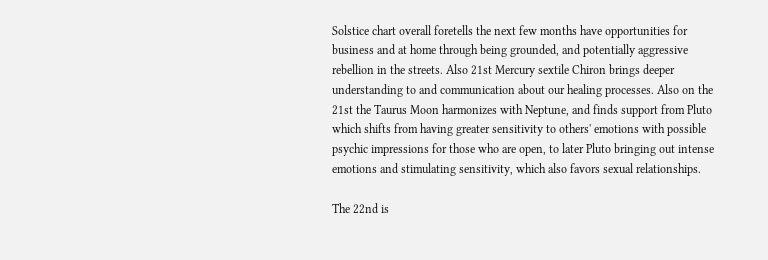Solstice chart overall foretells the next few months have opportunities for business and at home through being grounded, and potentially aggressive rebellion in the streets. Also 21st Mercury sextile Chiron brings deeper understanding to and communication about our healing processes. Also on the 21st the Taurus Moon harmonizes with Neptune, and finds support from Pluto which shifts from having greater sensitivity to others' emotions with possible psychic impressions for those who are open, to later Pluto bringing out intense emotions and stimulating sensitivity, which also favors sexual relationships.

The 22nd is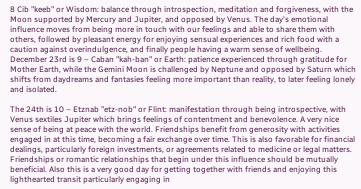8 Cib "keeb" or Wisdom: balance through introspection, meditation and forgiveness, with the Moon supported by Mercury and Jupiter, and opposed by Venus. The day's emotional influence moves from being more in touch with our feelings and able to share them with others, followed by pleasant energy for enjoying sensual experiences and rich food with a caution against overindulgence, and finally people having a warm sense of wellbeing.
December 23rd is 9 – Caban "kah-ban" or Earth: patience experienced through gratitude for Mother Earth, while the Gemini Moon is challenged by Neptune and opposed by Saturn which shifts from daydreams and fantasies feeling more important than reality, to later feeling lonely and isolated.

The 24th is 10 – Etznab "etz-nob" or Flint: manifestation through being introspective, with Venus sextiles Jupiter which brings feelings of contentment and benevolence. A very nice sense of being at peace with the world. Friendships benefit from generosity with activities engaged in at this time, becoming a fair exchange over time. This is also favorable for financial dealings, particularly foreign investments, or agreements related to medicine or legal matters. Friendships or romantic relationships that begin under this influence should be mutually beneficial. Also this is a very good day for getting together with friends and enjoying this lighthearted transit particularly engaging in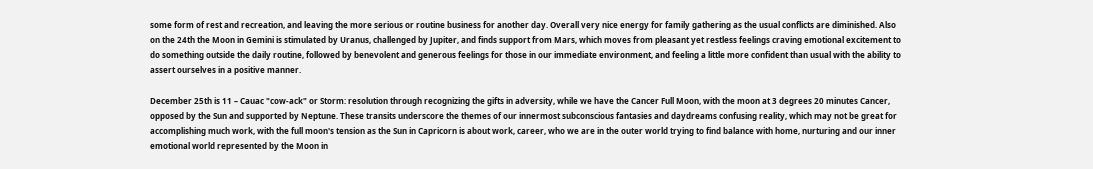some form of rest and recreation, and leaving the more serious or routine business for another day. Overall very nice energy for family gathering as the usual conflicts are diminished. Also on the 24th the Moon in Gemini is stimulated by Uranus, challenged by Jupiter, and finds support from Mars, which moves from pleasant yet restless feelings craving emotional excitement to do something outside the daily routine, followed by benevolent and generous feelings for those in our immediate environment, and feeling a little more confident than usual with the ability to assert ourselves in a positive manner.

December 25th is 11 – Cauac "cow-ack" or Storm: resolution through recognizing the gifts in adversity, while we have the Cancer Full Moon, with the moon at 3 degrees 20 minutes Cancer, opposed by the Sun and supported by Neptune. These transits underscore the themes of our innermost subconscious fantasies and daydreams confusing reality, which may not be great for accomplishing much work, with the full moon's tension as the Sun in Capricorn is about work, career, who we are in the outer world trying to find balance with home, nurturing and our inner emotional world represented by the Moon in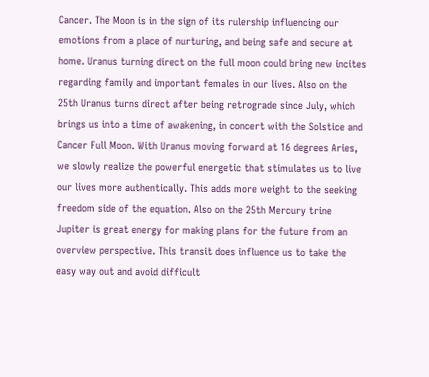Cancer. The Moon is in the sign of its rulership influencing our emotions from a place of nurturing, and being safe and secure at home. Uranus turning direct on the full moon could bring new incites regarding family and important females in our lives. Also on the 25th Uranus turns direct after being retrograde since July, which brings us into a time of awakening, in concert with the Solstice and Cancer Full Moon. With Uranus moving forward at 16 degrees Aries, we slowly realize the powerful energetic that stimulates us to live our lives more authentically. This adds more weight to the seeking freedom side of the equation. Also on the 25th Mercury trine Jupiter is great energy for making plans for the future from an overview perspective. This transit does influence us to take the easy way out and avoid difficult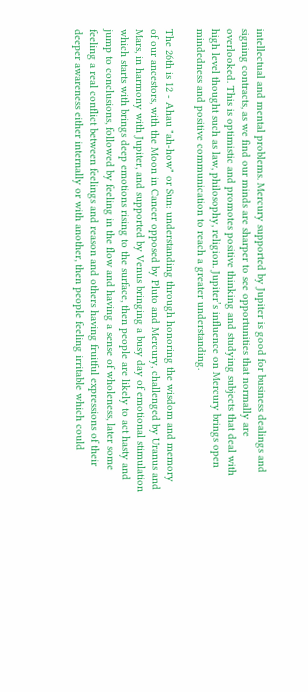intellectual and mental problems. Mercury supported by Jupiter is good for business dealings and signing contracts, as we find our minds are sharper to see opportunities that normally are overlooked. This is optimistic and promotes positive thinking and studying subjects that deal with high level thought such as law, philosophy, religion. Jupiter’s influence on Mercury brings open mindedness and positive communication to reach a greater understanding.

The 26th is 12 - Ahau "ah-how" or Sun: understanding through honoring the wisdom and memory of our ancestors, with the Moon in Cancer opposed by Pluto and Mercury, challenged by Uranus and Mars, in harmony with Jupiter, and supported by Venus bringing a busy day of emotional stimulation which starts with brings deep emotions rising to the surface, then people are likely to act hasty and jump to conclusions, followed by feeling in the flow and having a sense of wholeness, later some feeling a real conflict between feelings and reason and others having fruitful expressions of their deeper awareness either internally or with another, then people feeling irritable which could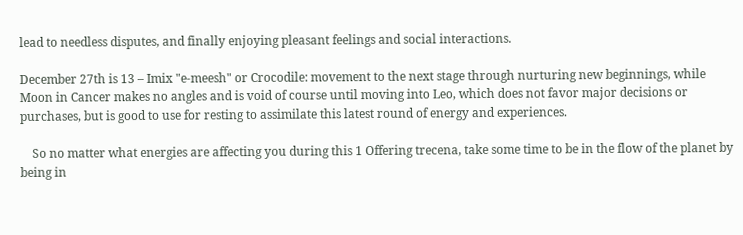lead to needless disputes, and finally enjoying pleasant feelings and social interactions.

December 27th is 13 – Imix "e-meesh" or Crocodile: movement to the next stage through nurturing new beginnings, while Moon in Cancer makes no angles and is void of course until moving into Leo, which does not favor major decisions or purchases, but is good to use for resting to assimilate this latest round of energy and experiences.

    So no matter what energies are affecting you during this 1 Offering trecena, take some time to be in the flow of the planet by being in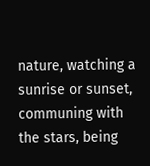nature, watching a sunrise or sunset, communing with the stars, being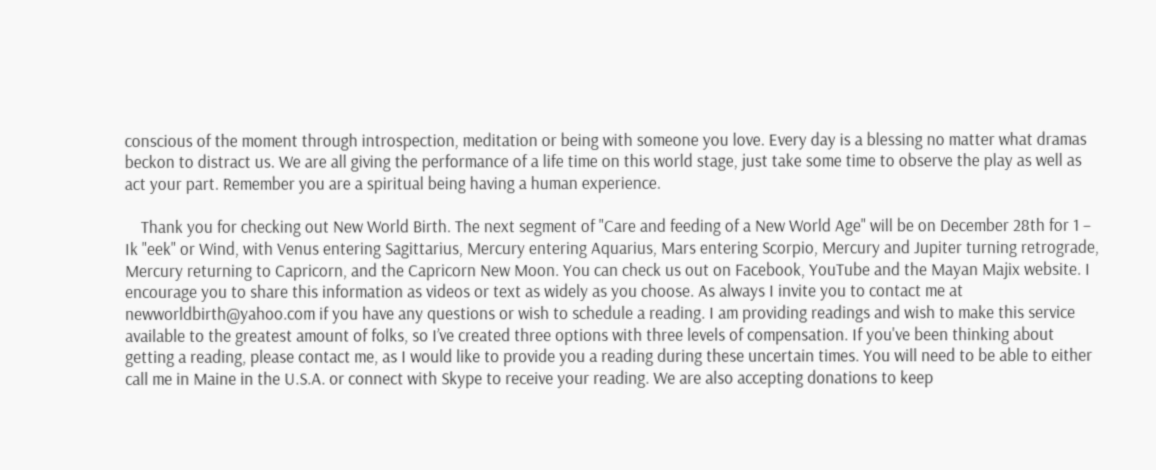conscious of the moment through introspection, meditation or being with someone you love. Every day is a blessing no matter what dramas beckon to distract us. We are all giving the performance of a life time on this world stage, just take some time to observe the play as well as act your part. Remember you are a spiritual being having a human experience.

    Thank you for checking out New World Birth. The next segment of "Care and feeding of a New World Age" will be on December 28th for 1 – Ik "eek" or Wind, with Venus entering Sagittarius, Mercury entering Aquarius, Mars entering Scorpio, Mercury and Jupiter turning retrograde, Mercury returning to Capricorn, and the Capricorn New Moon. You can check us out on Facebook, YouTube and the Mayan Majix website. I encourage you to share this information as videos or text as widely as you choose. As always I invite you to contact me at newworldbirth@yahoo.com if you have any questions or wish to schedule a reading. I am providing readings and wish to make this service available to the greatest amount of folks, so I’ve created three options with three levels of compensation. If you've been thinking about getting a reading, please contact me, as I would like to provide you a reading during these uncertain times. You will need to be able to either call me in Maine in the U.S.A. or connect with Skype to receive your reading. We are also accepting donations to keep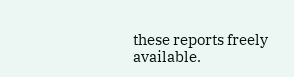these reports freely available.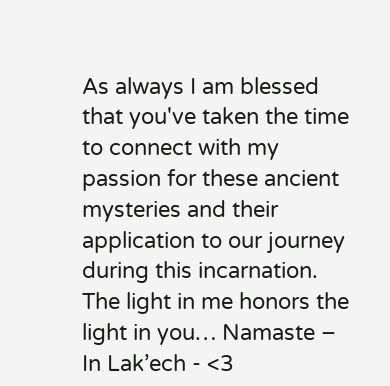As always I am blessed that you've taken the time to connect with my passion for these ancient mysteries and their application to our journey during this incarnation. The light in me honors the light in you… Namaste – In Lak’ech - <3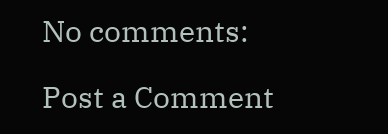No comments:

Post a Comment